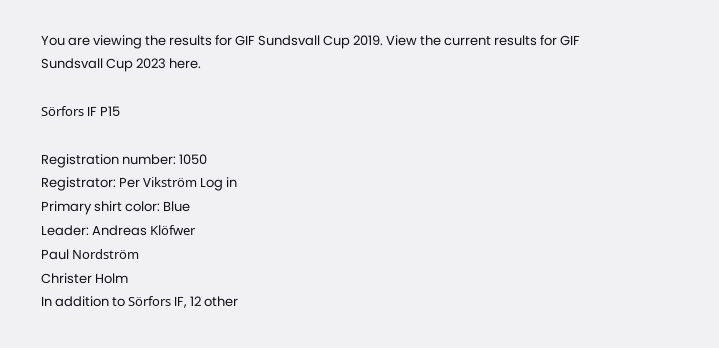You are viewing the results for GIF Sundsvall Cup 2019. View the current results for GIF Sundsvall Cup 2023 here.

Sörfors IF P15

Registration number: 1050
Registrator: Per Vikström Log in
Primary shirt color: Blue
Leader: Andreas Klöfwer
Paul Nordström
Christer Holm
In addition to Sörfors IF, 12 other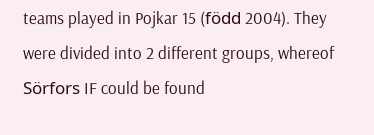teams played in Pojkar 15 (född 2004). They were divided into 2 different groups, whereof Sörfors IF could be found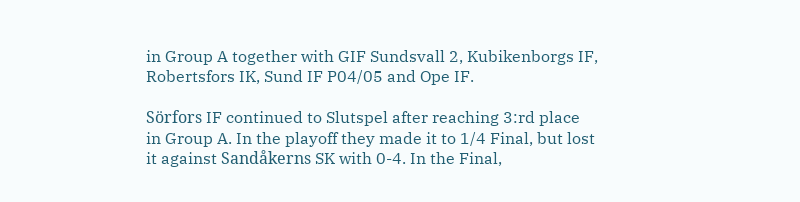in Group A together with GIF Sundsvall 2, Kubikenborgs IF, Robertsfors IK, Sund IF P04/05 and Ope IF.

Sörfors IF continued to Slutspel after reaching 3:rd place in Group A. In the playoff they made it to 1/4 Final, but lost it against Sandåkerns SK with 0-4. In the Final,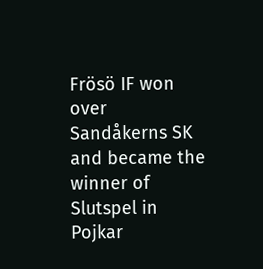Frösö IF won over Sandåkerns SK and became the winner of Slutspel in Pojkar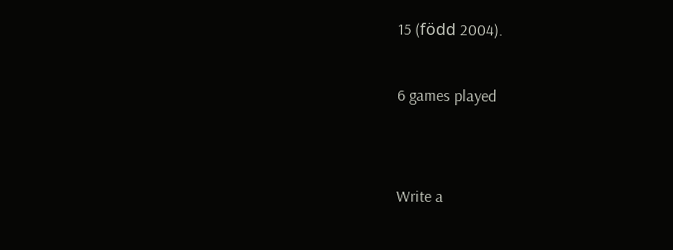15 (född 2004).

6 games played


Write a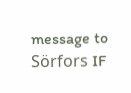message to Sörfors IF